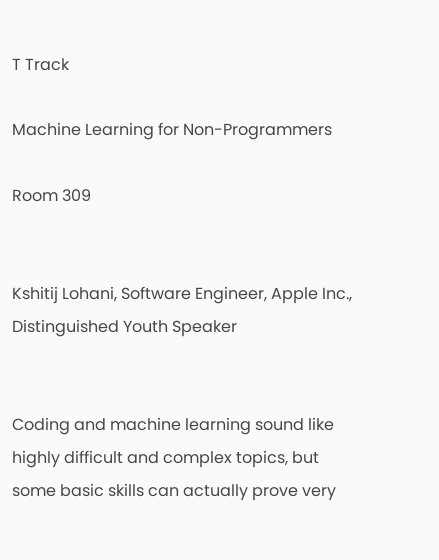T Track

Machine Learning for Non-Programmers

Room 309


Kshitij Lohani, Software Engineer, Apple Inc., Distinguished Youth Speaker


Coding and machine learning sound like highly difficult and complex topics, but some basic skills can actually prove very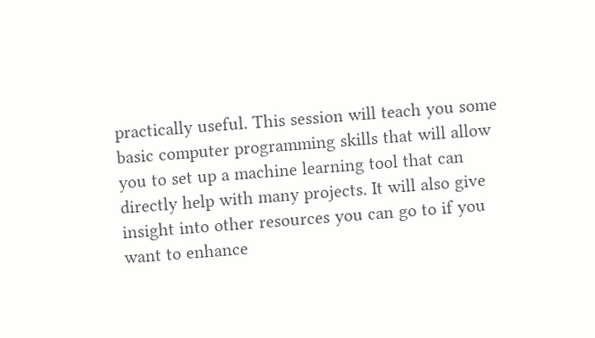practically useful. This session will teach you some basic computer programming skills that will allow you to set up a machine learning tool that can directly help with many projects. It will also give insight into other resources you can go to if you want to enhance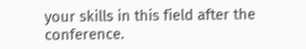your skills in this field after the conference.